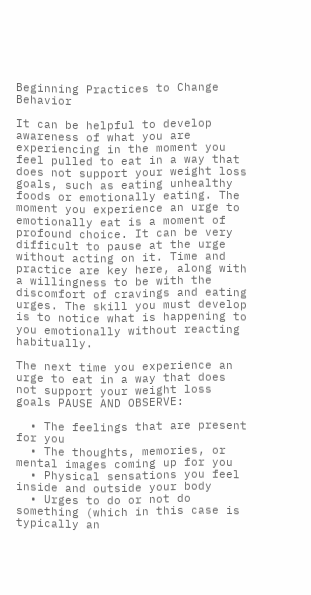Beginning Practices to Change Behavior

It can be helpful to develop awareness of what you are experiencing in the moment you feel pulled to eat in a way that does not support your weight loss goals, such as eating unhealthy foods or emotionally eating. The moment you experience an urge to emotionally eat is a moment of profound choice. It can be very difficult to pause at the urge without acting on it. Time and practice are key here, along with a willingness to be with the discomfort of cravings and eating urges. The skill you must develop is to notice what is happening to you emotionally without reacting habitually.

The next time you experience an urge to eat in a way that does not support your weight loss goals PAUSE AND OBSERVE:

  • The feelings that are present for you
  • The thoughts, memories, or mental images coming up for you
  • Physical sensations you feel inside and outside your body
  • Urges to do or not do something (which in this case is typically an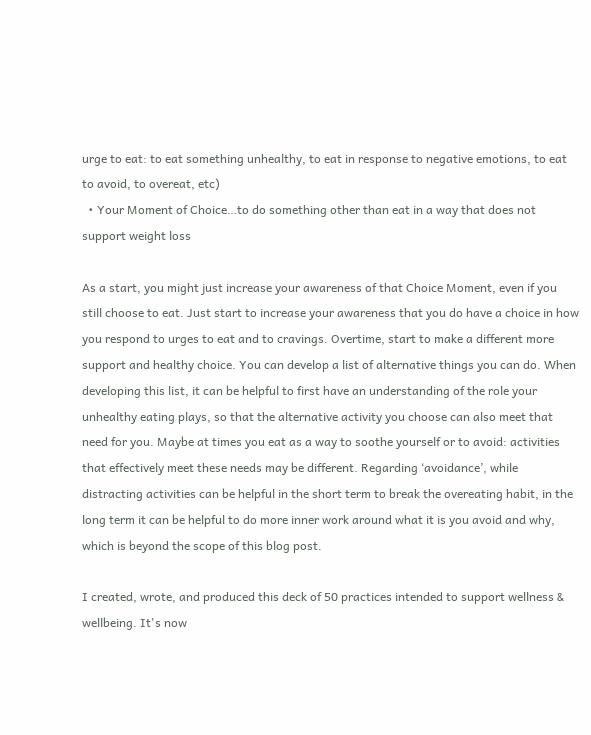urge to eat: to eat something unhealthy, to eat in response to negative emotions, to eat to avoid, to overeat, etc)
  • Your Moment of Choice…to do something other than eat in a way that does not support weight loss

As a start, you might just increase your awareness of that Choice Moment, even if you still choose to eat. Just start to increase your awareness that you do have a choice in how you respond to urges to eat and to cravings. Overtime, start to make a different more support and healthy choice. You can develop a list of alternative things you can do. When developing this list, it can be helpful to first have an understanding of the role your unhealthy eating plays, so that the alternative activity you choose can also meet that need for you. Maybe at times you eat as a way to soothe yourself or to avoid: activities that effectively meet these needs may be different. Regarding ‘avoidance’, while distracting activities can be helpful in the short term to break the overeating habit, in the long term it can be helpful to do more inner work around what it is you avoid and why, which is beyond the scope of this blog post.

I created, wrote, and produced this deck of 50 practices intended to support wellness & wellbeing. It's now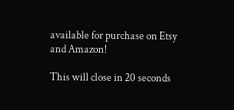available for purchase on Etsy and Amazon!

This will close in 20 seconds